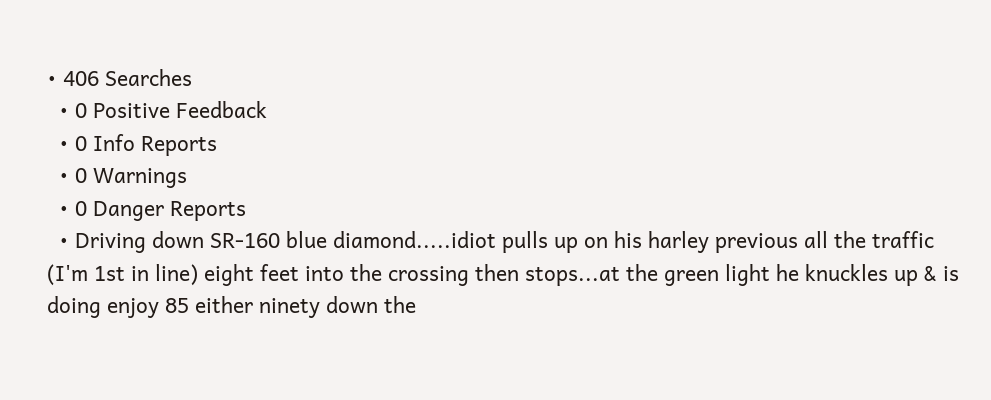• 406 Searches
  • 0 Positive Feedback
  • 0 Info Reports
  • 0 Warnings
  • 0 Danger Reports
  • Driving down SR-160 blue diamond.....idiot pulls up on his harley previous all the traffic (I'm 1st in line) eight feet into the crossing then stops...at the green light he knuckles up & is doing enjoy 85 either ninety down the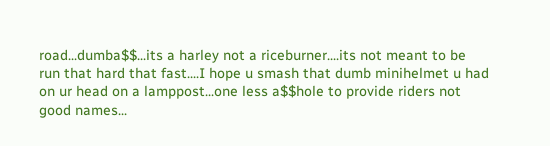road...dumba$$...its a harley not a riceburner....its not meant to be run that hard that fast....I hope u smash that dumb minihelmet u had on ur head on a lamppost...one less a$$hole to provide riders not good names...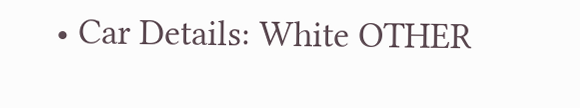• Car Details: White OTHER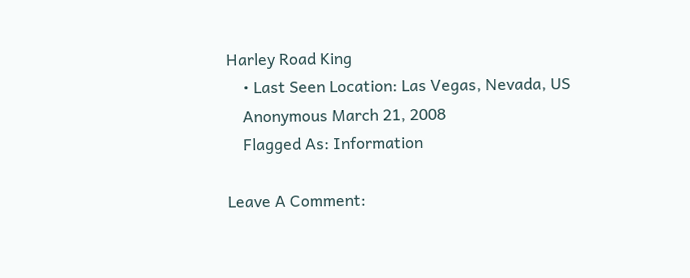Harley Road King
    • Last Seen Location: Las Vegas, Nevada, US
    Anonymous March 21, 2008
    Flagged As: Information

Leave A Comment: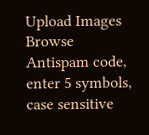Upload Images Browse
Antispam code, enter 5 symbols, case sensitive